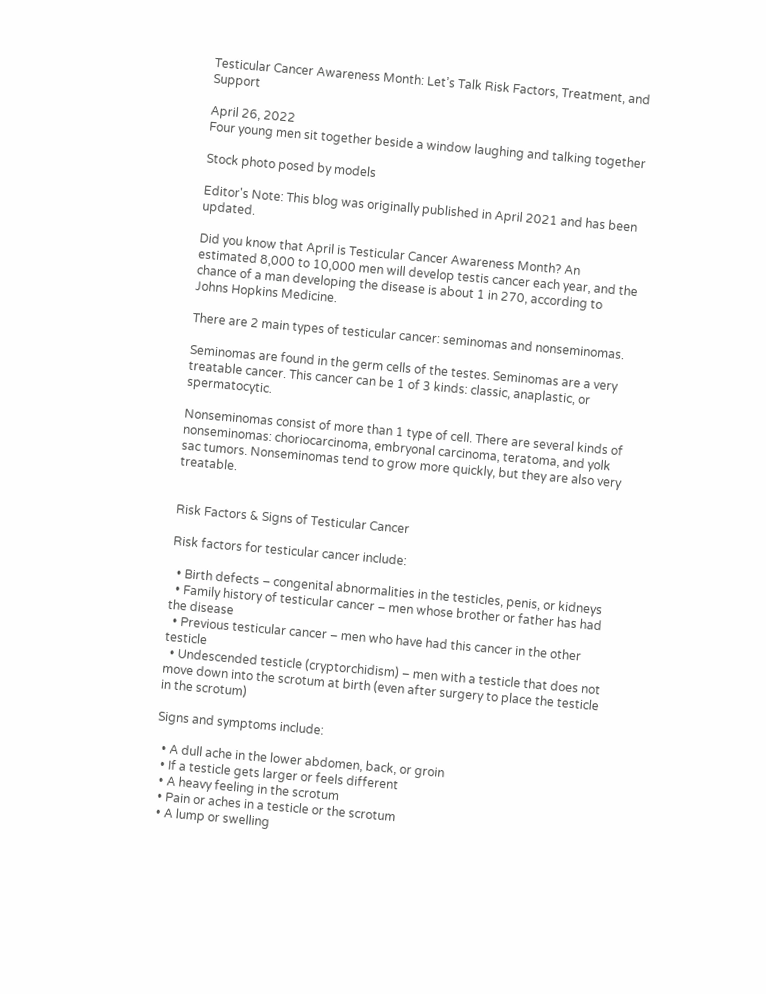Testicular Cancer Awareness Month: Let’s Talk Risk Factors, Treatment, and Support

April 26, 2022
Four young men sit together beside a window laughing and talking together

Stock photo posed by models

Editor's Note: This blog was originally published in April 2021 and has been updated.

Did you know that April is Testicular Cancer Awareness Month? An estimated 8,000 to 10,000 men will develop testis cancer each year, and the chance of a man developing the disease is about 1 in 270, according to Johns Hopkins Medicine.

There are 2 main types of testicular cancer: seminomas and nonseminomas.

Seminomas are found in the germ cells of the testes. Seminomas are a very treatable cancer. This cancer can be 1 of 3 kinds: classic, anaplastic, or spermatocytic.

Nonseminomas consist of more than 1 type of cell. There are several kinds of nonseminomas: choriocarcinoma, embryonal carcinoma, teratoma, and yolk sac tumors. Nonseminomas tend to grow more quickly, but they are also very treatable.


Risk Factors & Signs of Testicular Cancer

Risk factors for testicular cancer include:

  • Birth defects – congenital abnormalities in the testicles, penis, or kidneys
  • Family history of testicular cancer – men whose brother or father has had the disease
  • Previous testicular cancer – men who have had this cancer in the other testicle
  • Undescended testicle (cryptorchidism) – men with a testicle that does not move down into the scrotum at birth (even after surgery to place the testicle in the scrotum)

Signs and symptoms include:

  • A dull ache in the lower abdomen, back, or groin
  • If a testicle gets larger or feels different
  • A heavy feeling in the scrotum
  • Pain or aches in a testicle or the scrotum
  • A lump or swelling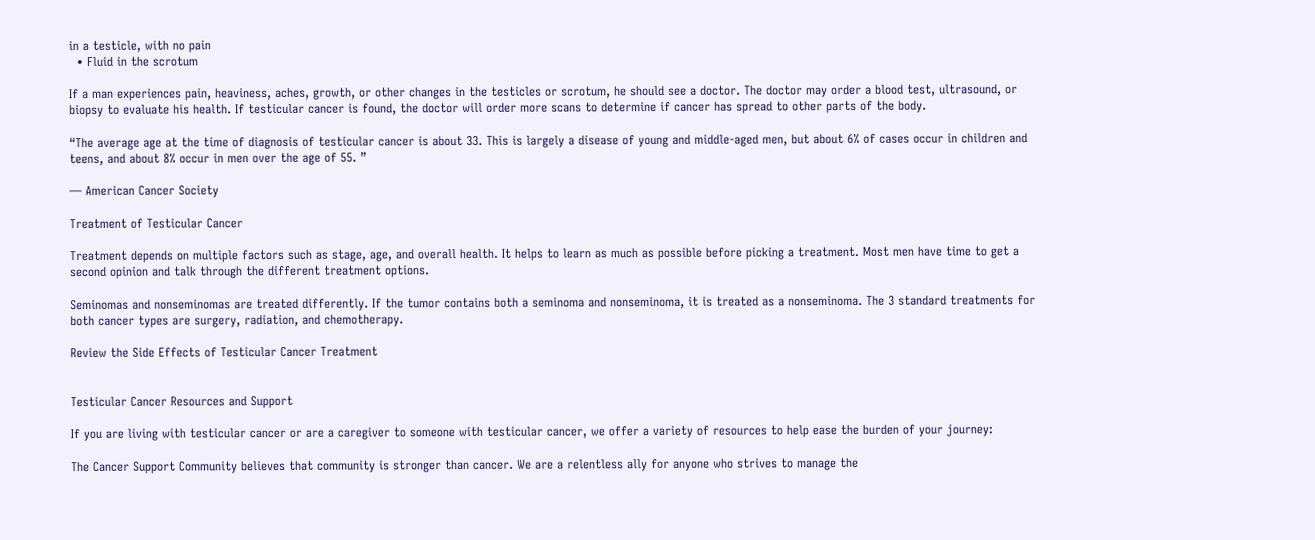in a testicle, with no pain
  • Fluid in the scrotum

If a man experiences pain, heaviness, aches, growth, or other changes in the testicles or scrotum, he should see a doctor. The doctor may order a blood test, ultrasound, or biopsy to evaluate his health. If testicular cancer is found, the doctor will order more scans to determine if cancer has spread to other parts of the body.

“The average age at the time of diagnosis of testicular cancer is about 33. This is largely a disease of young and middle-aged men, but about 6% of cases occur in children and teens, and about 8% occur in men over the age of 55. ”

— American Cancer Society

Treatment of Testicular Cancer

Treatment depends on multiple factors such as stage, age, and overall health. It helps to learn as much as possible before picking a treatment. Most men have time to get a second opinion and talk through the different treatment options.

Seminomas and nonseminomas are treated differently. If the tumor contains both a seminoma and nonseminoma, it is treated as a nonseminoma. The 3 standard treatments for both cancer types are surgery, radiation, and chemotherapy.

Review the Side Effects of Testicular Cancer Treatment


Testicular Cancer Resources and Support

If you are living with testicular cancer or are a caregiver to someone with testicular cancer, we offer a variety of resources to help ease the burden of your journey:

The Cancer Support Community believes that community is stronger than cancer. We are a relentless ally for anyone who strives to manage the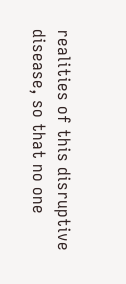realities of this disruptive disease, so that no one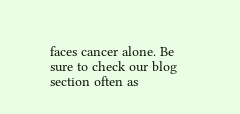faces cancer alone. Be sure to check our blog section often as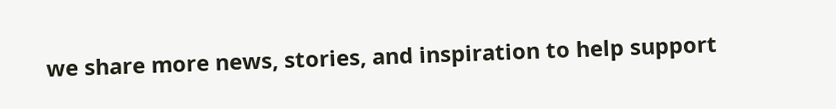we share more news, stories, and inspiration to help support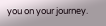you on your journey.